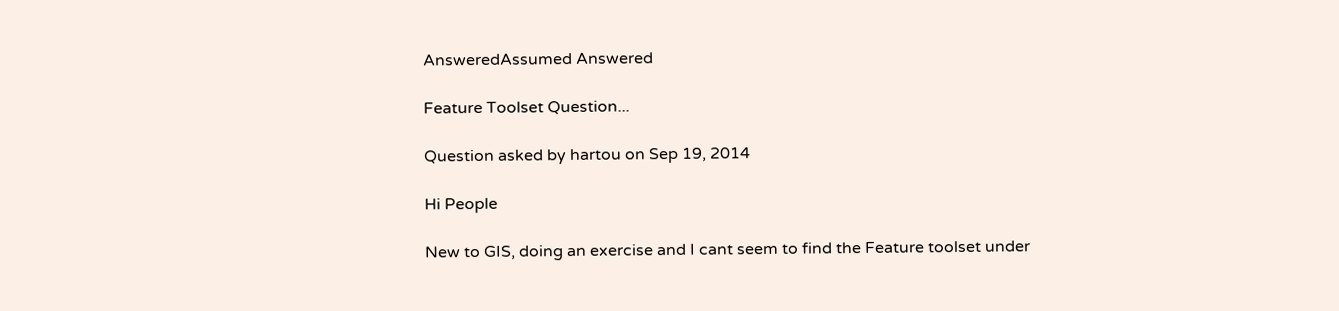AnsweredAssumed Answered

Feature Toolset Question...

Question asked by hartou on Sep 19, 2014

Hi People

New to GIS, doing an exercise and I cant seem to find the Feature toolset under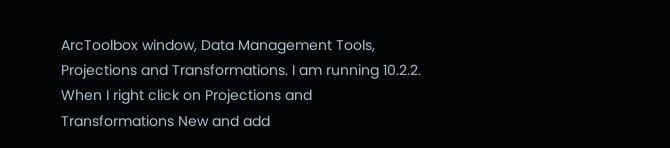ArcToolbox window, Data Management Tools, Projections and Transformations. I am running 10.2.2.  When I right click on Projections and Transformations New and add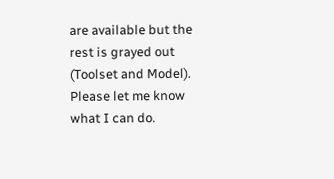are available but the rest is grayed out (Toolset and Model). Please let me know what I can do.